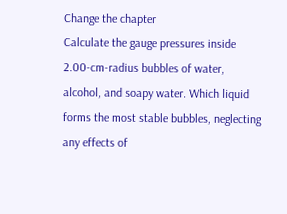Change the chapter
Calculate the gauge pressures inside 2.00-cm-radius bubbles of water, alcohol, and soapy water. Which liquid forms the most stable bubbles, neglecting any effects of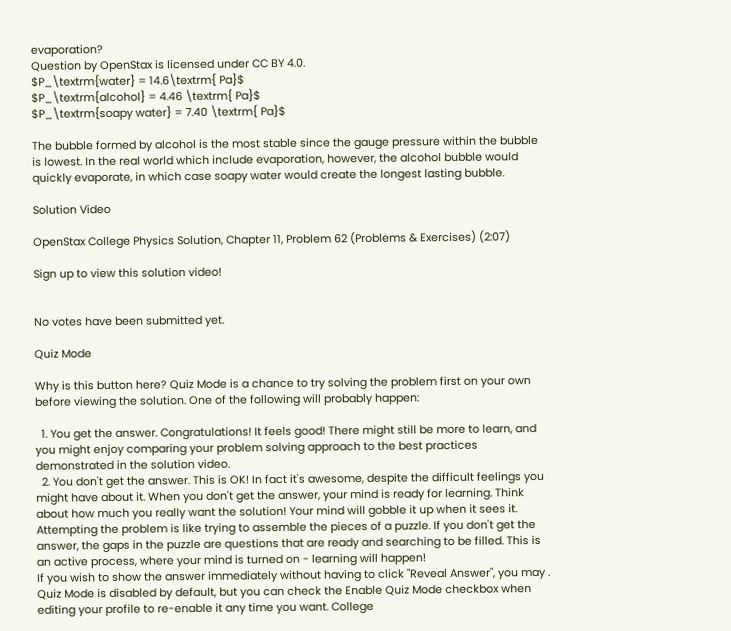evaporation?
Question by OpenStax is licensed under CC BY 4.0.
$P_\textrm{water} = 14.6\textrm{ Pa}$
$P_\textrm{alcohol} = 4.46 \textrm{ Pa}$
$P_\textrm{soapy water} = 7.40 \textrm{ Pa}$

The bubble formed by alcohol is the most stable since the gauge pressure within the bubble is lowest. In the real world which include evaporation, however, the alcohol bubble would quickly evaporate, in which case soapy water would create the longest lasting bubble.

Solution Video

OpenStax College Physics Solution, Chapter 11, Problem 62 (Problems & Exercises) (2:07)

Sign up to view this solution video!


No votes have been submitted yet.

Quiz Mode

Why is this button here? Quiz Mode is a chance to try solving the problem first on your own before viewing the solution. One of the following will probably happen:

  1. You get the answer. Congratulations! It feels good! There might still be more to learn, and you might enjoy comparing your problem solving approach to the best practices demonstrated in the solution video.
  2. You don't get the answer. This is OK! In fact it's awesome, despite the difficult feelings you might have about it. When you don't get the answer, your mind is ready for learning. Think about how much you really want the solution! Your mind will gobble it up when it sees it. Attempting the problem is like trying to assemble the pieces of a puzzle. If you don't get the answer, the gaps in the puzzle are questions that are ready and searching to be filled. This is an active process, where your mind is turned on - learning will happen!
If you wish to show the answer immediately without having to click "Reveal Answer", you may . Quiz Mode is disabled by default, but you can check the Enable Quiz Mode checkbox when editing your profile to re-enable it any time you want. College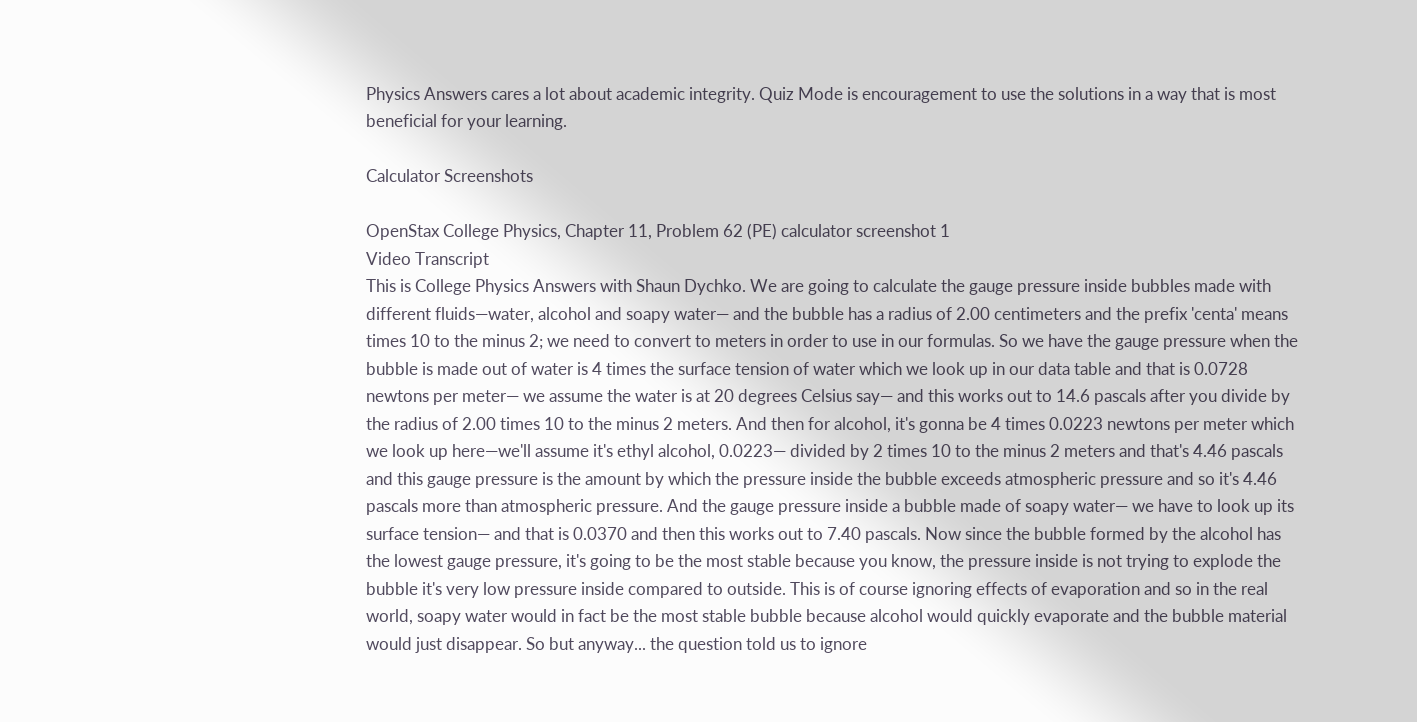Physics Answers cares a lot about academic integrity. Quiz Mode is encouragement to use the solutions in a way that is most beneficial for your learning.

Calculator Screenshots

OpenStax College Physics, Chapter 11, Problem 62 (PE) calculator screenshot 1
Video Transcript
This is College Physics Answers with Shaun Dychko. We are going to calculate the gauge pressure inside bubbles made with different fluids—water, alcohol and soapy water— and the bubble has a radius of 2.00 centimeters and the prefix 'centa' means times 10 to the minus 2; we need to convert to meters in order to use in our formulas. So we have the gauge pressure when the bubble is made out of water is 4 times the surface tension of water which we look up in our data table and that is 0.0728 newtons per meter— we assume the water is at 20 degrees Celsius say— and this works out to 14.6 pascals after you divide by the radius of 2.00 times 10 to the minus 2 meters. And then for alcohol, it's gonna be 4 times 0.0223 newtons per meter which we look up here—we'll assume it's ethyl alcohol, 0.0223— divided by 2 times 10 to the minus 2 meters and that's 4.46 pascals and this gauge pressure is the amount by which the pressure inside the bubble exceeds atmospheric pressure and so it's 4.46 pascals more than atmospheric pressure. And the gauge pressure inside a bubble made of soapy water— we have to look up its surface tension— and that is 0.0370 and then this works out to 7.40 pascals. Now since the bubble formed by the alcohol has the lowest gauge pressure, it's going to be the most stable because you know, the pressure inside is not trying to explode the bubble it's very low pressure inside compared to outside. This is of course ignoring effects of evaporation and so in the real world, soapy water would in fact be the most stable bubble because alcohol would quickly evaporate and the bubble material would just disappear. So but anyway... the question told us to ignore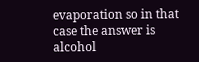evaporation so in that case the answer is alcohol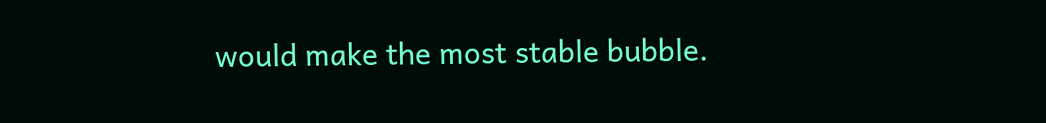would make the most stable bubble.